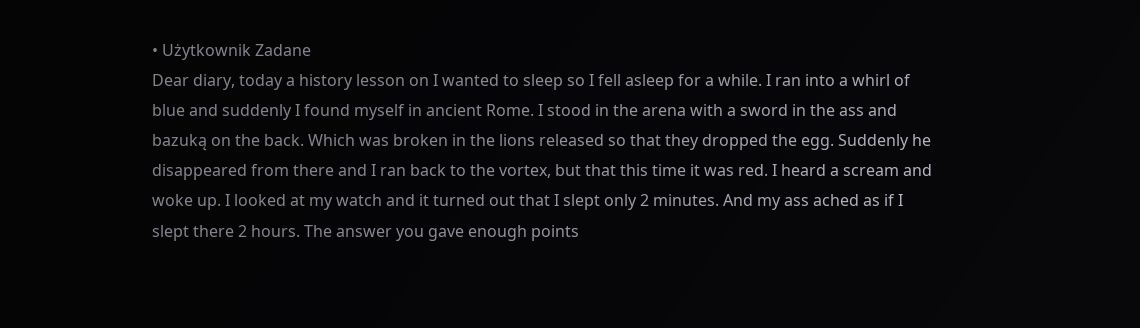• Użytkownik Zadane
Dear diary, today a history lesson on I wanted to sleep so I fell asleep for a while. I ran into a whirl of blue and suddenly I found myself in ancient Rome. I stood in the arena with a sword in the ass and bazuką on the back. Which was broken in the lions released so that they dropped the egg. Suddenly he disappeared from there and I ran back to the vortex, but that this time it was red. I heard a scream and woke up. I looked at my watch and it turned out that I slept only 2 minutes. And my ass ached as if I slept there 2 hours. The answer you gave enough points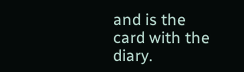and is the card with the diary.